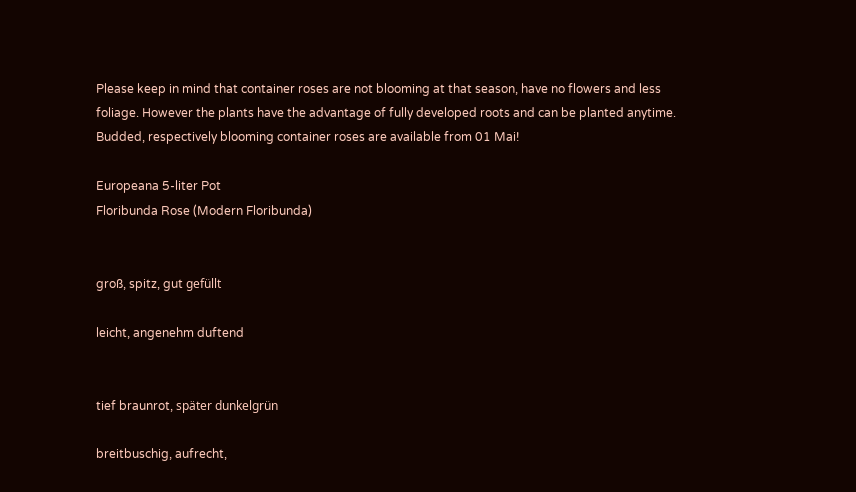Please keep in mind that container roses are not blooming at that season, have no flowers and less foliage. However the plants have the advantage of fully developed roots and can be planted anytime. Budded, respectively blooming container roses are available from 01 Mai!

Europeana 5-liter Pot
Floribunda Rose (Modern Floribunda)


groß, spitz, gut gefüllt

leicht, angenehm duftend


tief braunrot, später dunkelgrün

breitbuschig, aufrecht,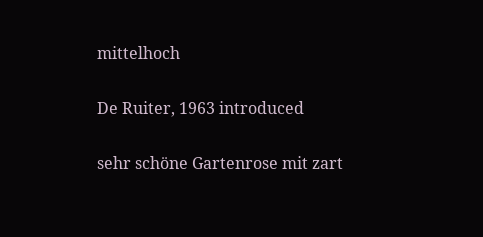mittelhoch

De Ruiter, 1963 introduced

sehr schöne Gartenrose mit zart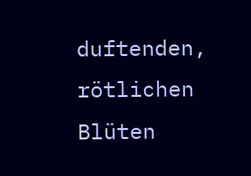duftenden, rötlichen Blüten